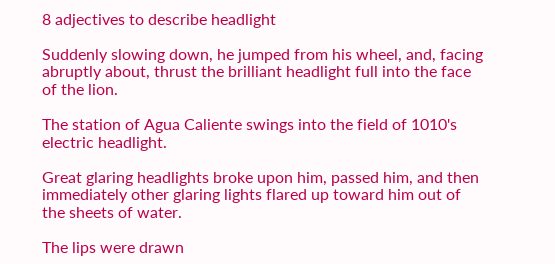8 adjectives to describe headlight

Suddenly slowing down, he jumped from his wheel, and, facing abruptly about, thrust the brilliant headlight full into the face of the lion.

The station of Agua Caliente swings into the field of 1010's electric headlight.

Great glaring headlights broke upon him, passed him, and then immediately other glaring lights flared up toward him out of the sheets of water.

The lips were drawn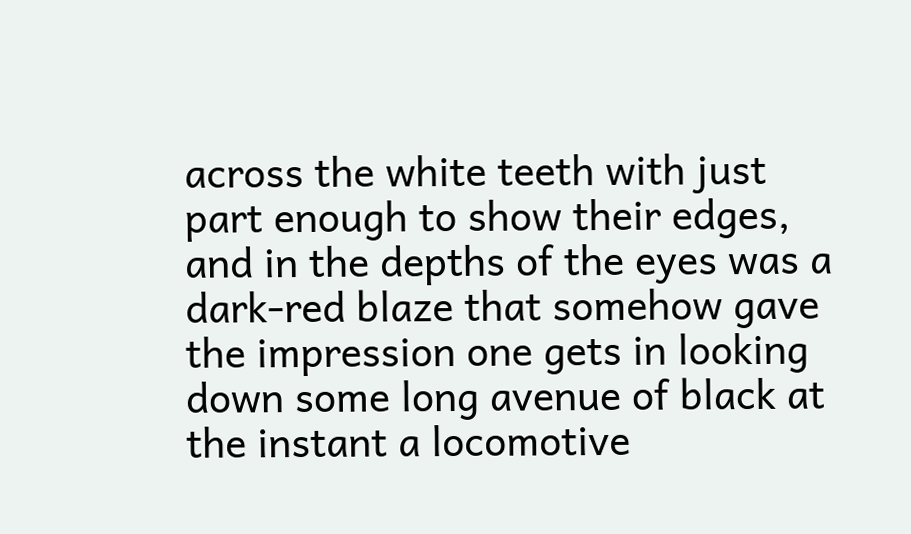across the white teeth with just part enough to show their edges, and in the depths of the eyes was a dark-red blaze that somehow gave the impression one gets in looking down some long avenue of black at the instant a locomotive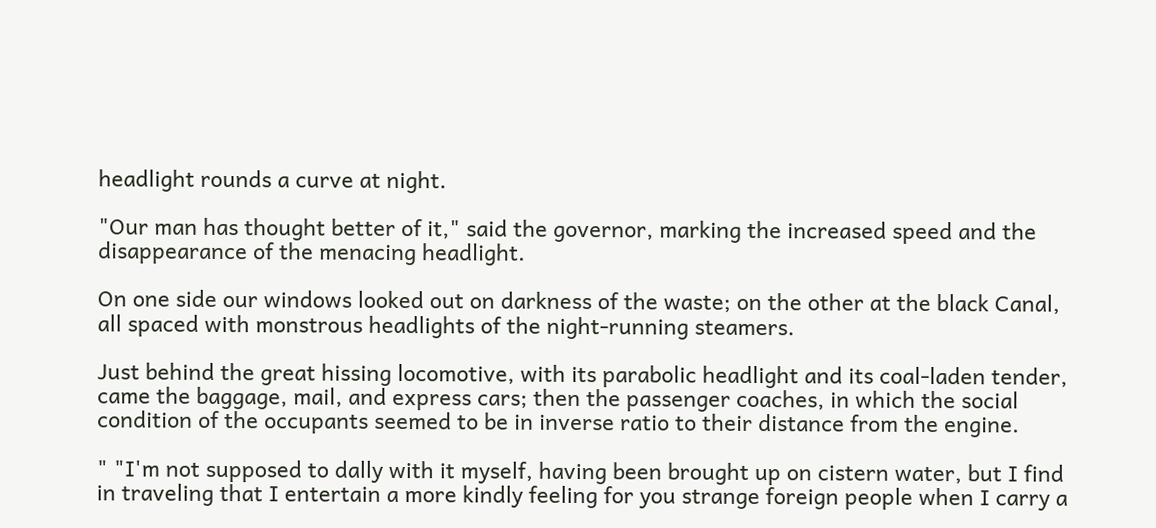headlight rounds a curve at night.

"Our man has thought better of it," said the governor, marking the increased speed and the disappearance of the menacing headlight.

On one side our windows looked out on darkness of the waste; on the other at the black Canal, all spaced with monstrous headlights of the night-running steamers.

Just behind the great hissing locomotive, with its parabolic headlight and its coal-laden tender, came the baggage, mail, and express cars; then the passenger coaches, in which the social condition of the occupants seemed to be in inverse ratio to their distance from the engine.

" "I'm not supposed to dally with it myself, having been brought up on cistern water, but I find in traveling that I entertain a more kindly feeling for you strange foreign people when I carry a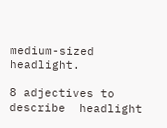medium-sized headlight.

8 adjectives to describe  headlight